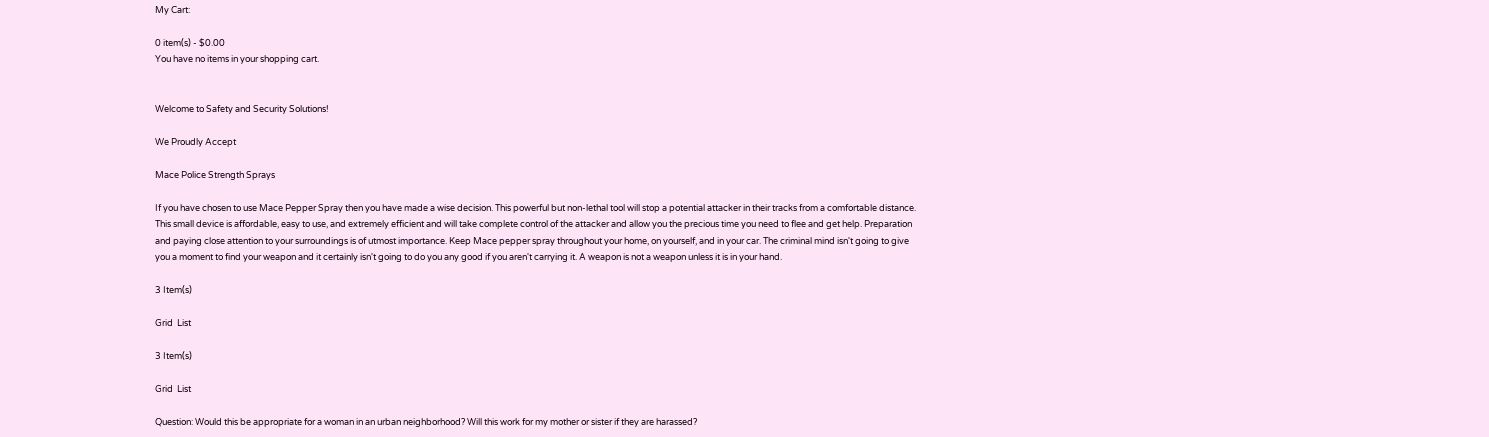My Cart:

0 item(s) - $0.00
You have no items in your shopping cart.


Welcome to Safety and Security Solutions!

We Proudly Accept

Mace Police Strength Sprays

If you have chosen to use Mace Pepper Spray then you have made a wise decision. This powerful but non-lethal tool will stop a potential attacker in their tracks from a comfortable distance. This small device is affordable, easy to use, and extremely efficient and will take complete control of the attacker and allow you the precious time you need to flee and get help. Preparation and paying close attention to your surroundings is of utmost importance. Keep Mace pepper spray throughout your home, on yourself, and in your car. The criminal mind isn't going to give you a moment to find your weapon and it certainly isn't going to do you any good if you aren't carrying it. A weapon is not a weapon unless it is in your hand.

3 Item(s)

Grid  List

3 Item(s)

Grid  List

Question: Would this be appropriate for a woman in an urban neighborhood? Will this work for my mother or sister if they are harassed?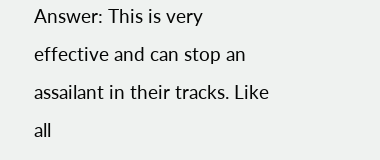Answer: This is very effective and can stop an assailant in their tracks. Like all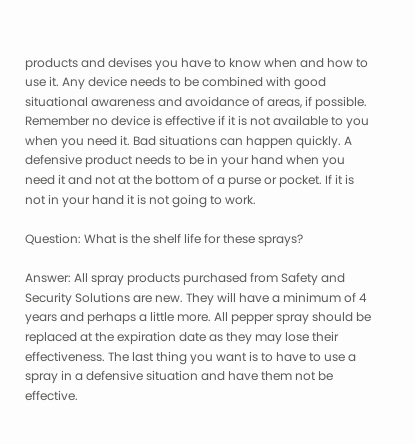products and devises you have to know when and how to use it. Any device needs to be combined with good situational awareness and avoidance of areas, if possible. Remember no device is effective if it is not available to you when you need it. Bad situations can happen quickly. A defensive product needs to be in your hand when you need it and not at the bottom of a purse or pocket. If it is not in your hand it is not going to work.

Question: What is the shelf life for these sprays?

Answer: All spray products purchased from Safety and Security Solutions are new. They will have a minimum of 4 years and perhaps a little more. All pepper spray should be replaced at the expiration date as they may lose their effectiveness. The last thing you want is to have to use a spray in a defensive situation and have them not be effective.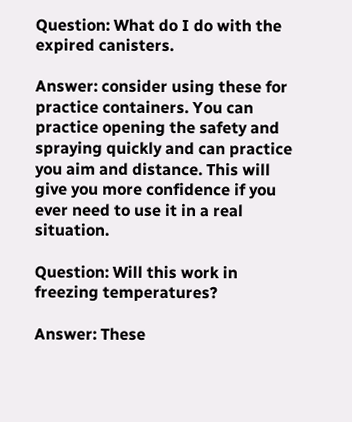Question: What do I do with the expired canisters.

Answer: consider using these for practice containers. You can practice opening the safety and spraying quickly and can practice you aim and distance. This will give you more confidence if you ever need to use it in a real situation.

Question: Will this work in freezing temperatures?

Answer: These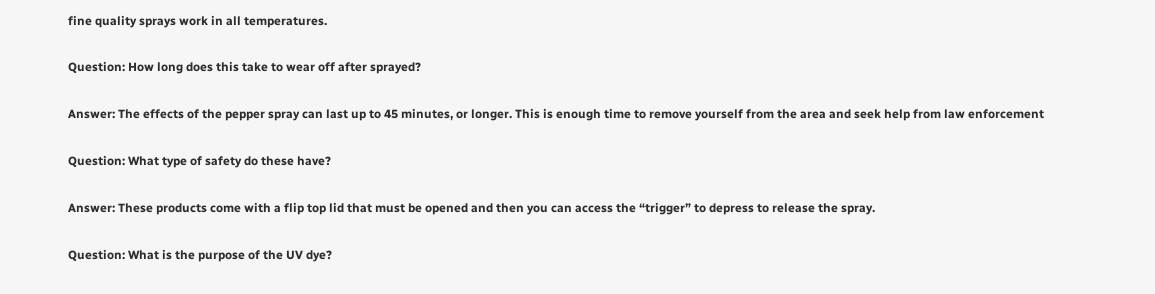fine quality sprays work in all temperatures.

Question: How long does this take to wear off after sprayed?

Answer: The effects of the pepper spray can last up to 45 minutes, or longer. This is enough time to remove yourself from the area and seek help from law enforcement

Question: What type of safety do these have?

Answer: These products come with a flip top lid that must be opened and then you can access the “trigger” to depress to release the spray.

Question: What is the purpose of the UV dye?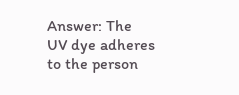Answer: The UV dye adheres to the person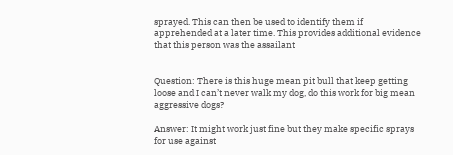sprayed. This can then be used to identify them if apprehended at a later time. This provides additional evidence that this person was the assailant


Question: There is this huge mean pit bull that keep getting loose and I can’t never walk my dog, do this work for big mean aggressive dogs?

Answer: It might work just fine but they make specific sprays for use against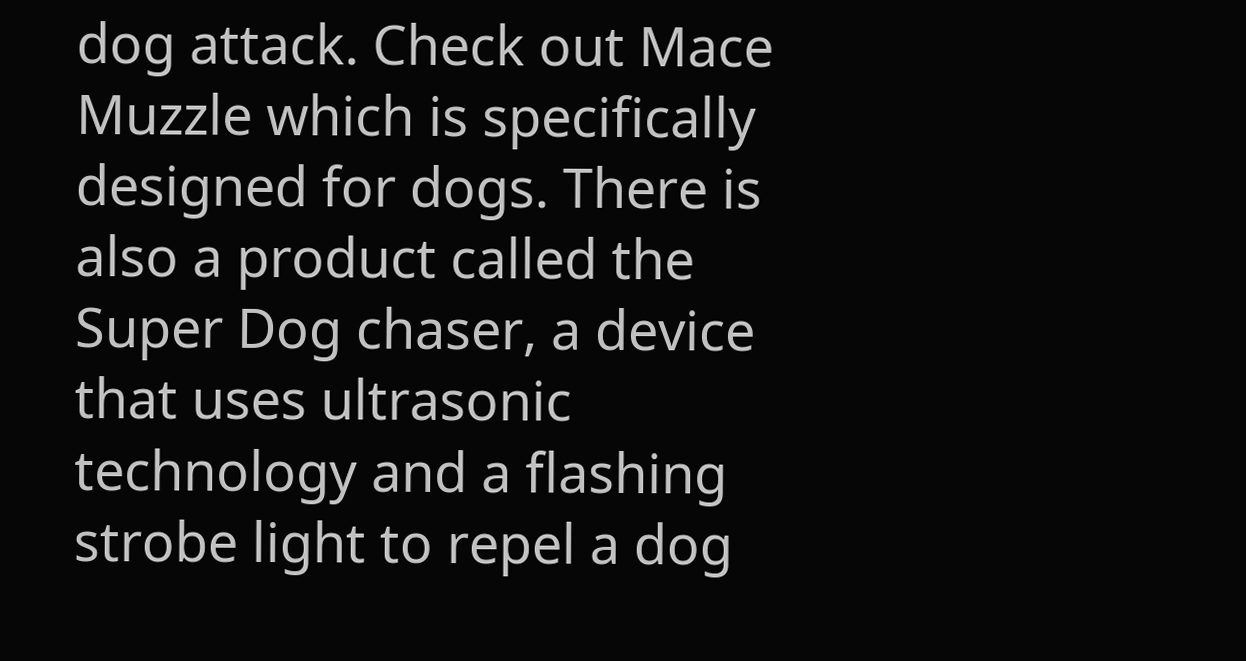dog attack. Check out Mace Muzzle which is specifically designed for dogs. There is also a product called the Super Dog chaser, a device that uses ultrasonic technology and a flashing strobe light to repel a dog